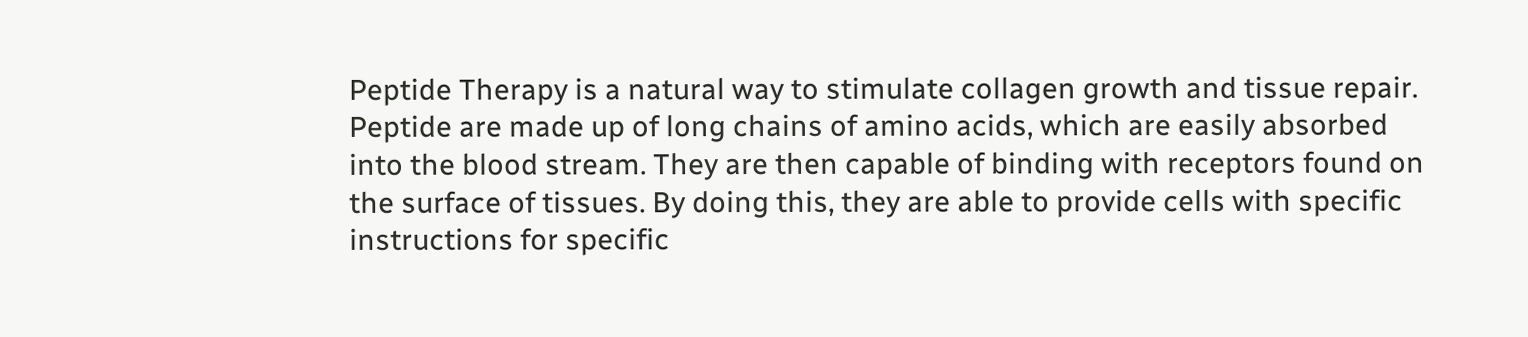Peptide Therapy is a natural way to stimulate collagen growth and tissue repair. Peptide are made up of long chains of amino acids, which are easily absorbed into the blood stream. They are then capable of binding with receptors found on the surface of tissues. By doing this, they are able to provide cells with specific instructions for specific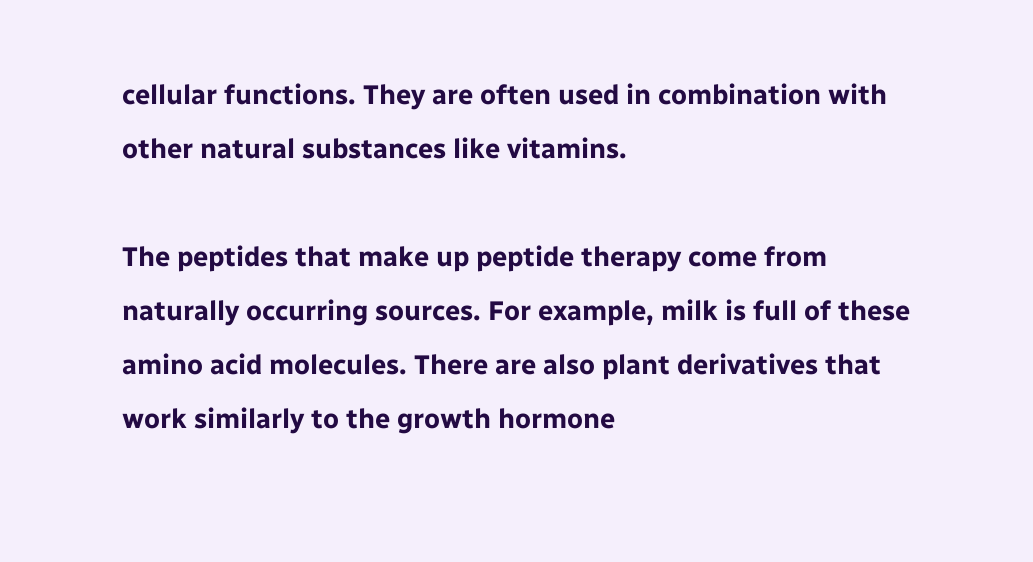cellular functions. They are often used in combination with other natural substances like vitamins.

The peptides that make up peptide therapy come from naturally occurring sources. For example, milk is full of these amino acid molecules. There are also plant derivatives that work similarly to the growth hormone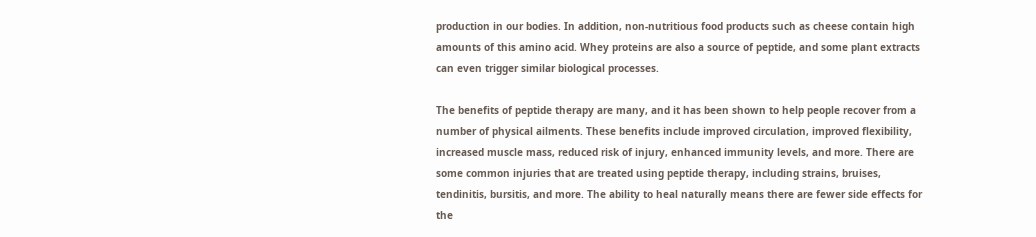production in our bodies. In addition, non-nutritious food products such as cheese contain high amounts of this amino acid. Whey proteins are also a source of peptide, and some plant extracts can even trigger similar biological processes.

The benefits of peptide therapy are many, and it has been shown to help people recover from a number of physical ailments. These benefits include improved circulation, improved flexibility, increased muscle mass, reduced risk of injury, enhanced immunity levels, and more. There are some common injuries that are treated using peptide therapy, including strains, bruises, tendinitis, bursitis, and more. The ability to heal naturally means there are fewer side effects for the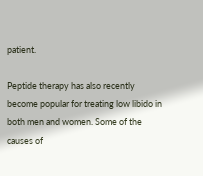patient.

Peptide therapy has also recently become popular for treating low libido in both men and women. Some of the causes of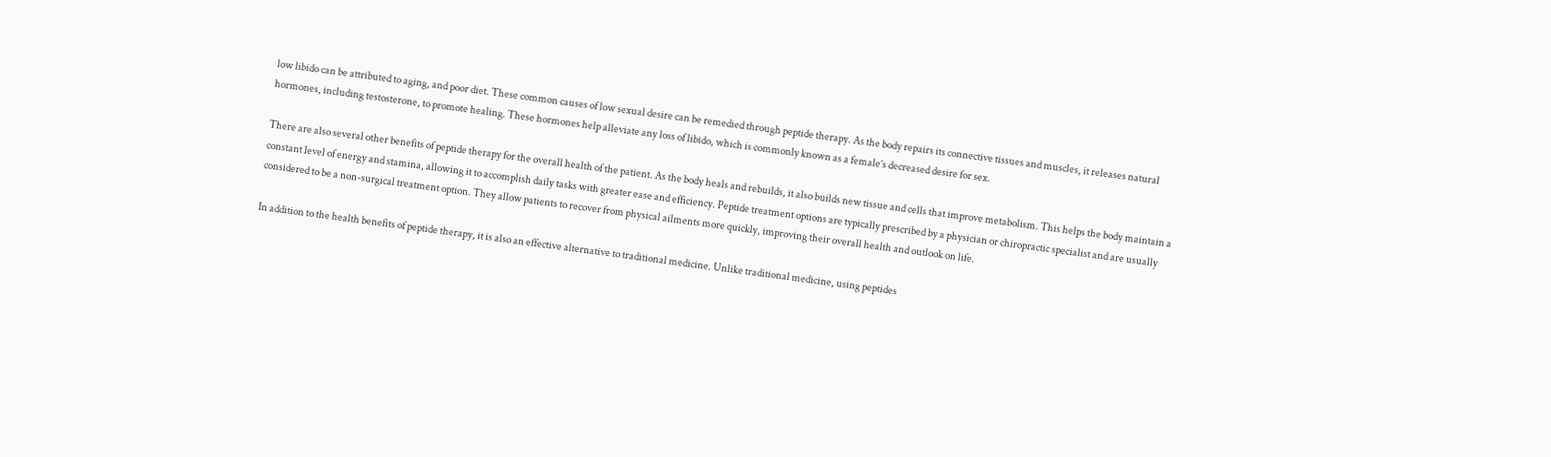low libido can be attributed to aging, and poor diet. These common causes of low sexual desire can be remedied through peptide therapy. As the body repairs its connective tissues and muscles, it releases natural hormones, including testosterone, to promote healing. These hormones help alleviate any loss of libido, which is commonly known as a female’s decreased desire for sex.

There are also several other benefits of peptide therapy for the overall health of the patient. As the body heals and rebuilds, it also builds new tissue and cells that improve metabolism. This helps the body maintain a constant level of energy and stamina, allowing it to accomplish daily tasks with greater ease and efficiency. Peptide treatment options are typically prescribed by a physician or chiropractic specialist and are usually considered to be a non-surgical treatment option. They allow patients to recover from physical ailments more quickly, improving their overall health and outlook on life.

In addition to the health benefits of peptide therapy, it is also an effective alternative to traditional medicine. Unlike traditional medicine, using peptides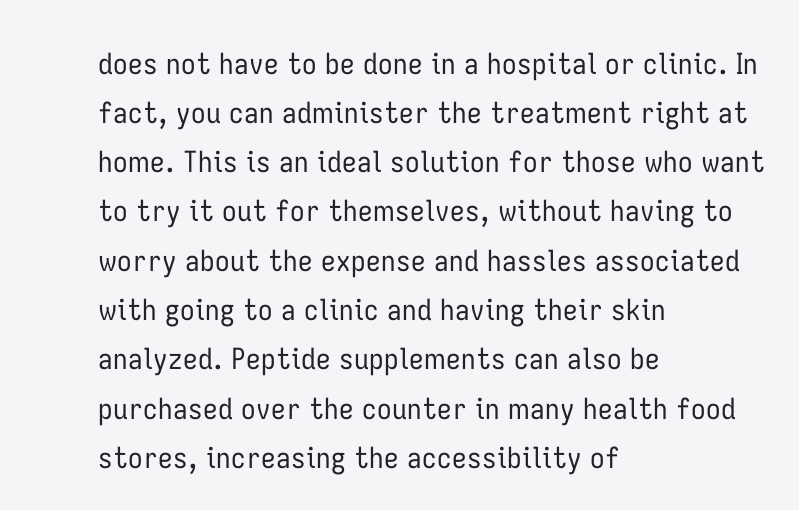does not have to be done in a hospital or clinic. In fact, you can administer the treatment right at home. This is an ideal solution for those who want to try it out for themselves, without having to worry about the expense and hassles associated with going to a clinic and having their skin analyzed. Peptide supplements can also be purchased over the counter in many health food stores, increasing the accessibility of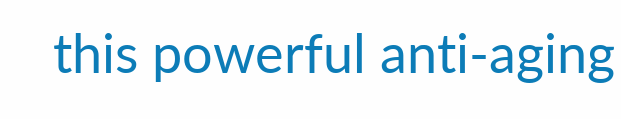this powerful anti-aging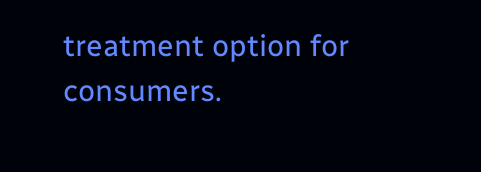treatment option for consumers.